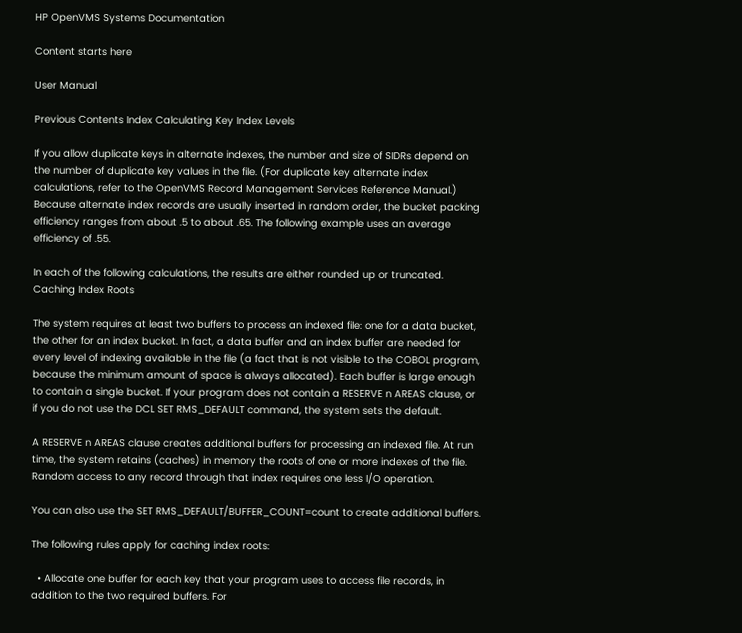HP OpenVMS Systems Documentation

Content starts here

User Manual

Previous Contents Index Calculating Key Index Levels

If you allow duplicate keys in alternate indexes, the number and size of SIDRs depend on the number of duplicate key values in the file. (For duplicate key alternate index calculations, refer to the OpenVMS Record Management Services Reference Manual.) Because alternate index records are usually inserted in random order, the bucket packing efficiency ranges from about .5 to about .65. The following example uses an average efficiency of .55.

In each of the following calculations, the results are either rounded up or truncated. Caching Index Roots

The system requires at least two buffers to process an indexed file: one for a data bucket, the other for an index bucket. In fact, a data buffer and an index buffer are needed for every level of indexing available in the file (a fact that is not visible to the COBOL program, because the minimum amount of space is always allocated). Each buffer is large enough to contain a single bucket. If your program does not contain a RESERVE n AREAS clause, or if you do not use the DCL SET RMS_DEFAULT command, the system sets the default.

A RESERVE n AREAS clause creates additional buffers for processing an indexed file. At run time, the system retains (caches) in memory the roots of one or more indexes of the file. Random access to any record through that index requires one less I/O operation.

You can also use the SET RMS_DEFAULT/BUFFER_COUNT=count to create additional buffers.

The following rules apply for caching index roots:

  • Allocate one buffer for each key that your program uses to access file records, in addition to the two required buffers. For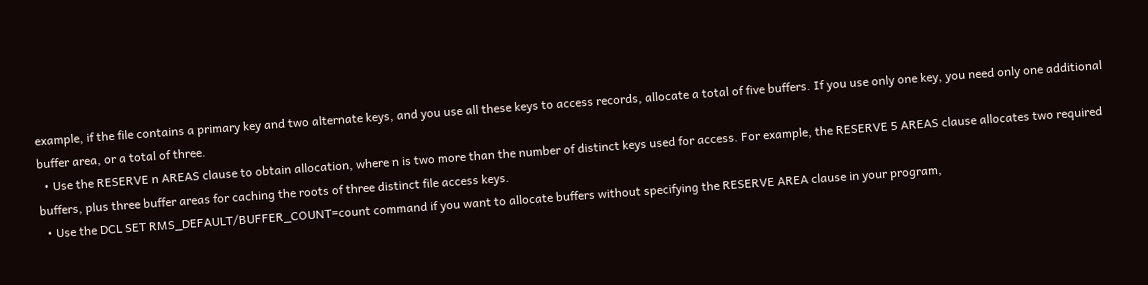example, if the file contains a primary key and two alternate keys, and you use all these keys to access records, allocate a total of five buffers. If you use only one key, you need only one additional buffer area, or a total of three.
  • Use the RESERVE n AREAS clause to obtain allocation, where n is two more than the number of distinct keys used for access. For example, the RESERVE 5 AREAS clause allocates two required buffers, plus three buffer areas for caching the roots of three distinct file access keys.
  • Use the DCL SET RMS_DEFAULT/BUFFER_COUNT=count command if you want to allocate buffers without specifying the RESERVE AREA clause in your program,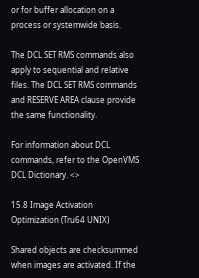or for buffer allocation on a process or systemwide basis.

The DCL SET RMS commands also apply to sequential and relative files. The DCL SET RMS commands and RESERVE AREA clause provide the same functionality.

For information about DCL commands, refer to the OpenVMS DCL Dictionary. <>

15.8 Image Activation Optimization (Tru64 UNIX)

Shared objects are checksummed when images are activated. If the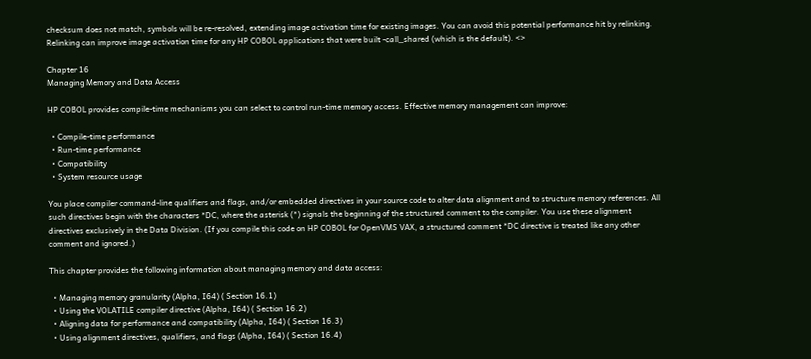checksum does not match, symbols will be re-resolved, extending image activation time for existing images. You can avoid this potential performance hit by relinking. Relinking can improve image activation time for any HP COBOL applications that were built -call_shared (which is the default). <>

Chapter 16
Managing Memory and Data Access

HP COBOL provides compile-time mechanisms you can select to control run-time memory access. Effective memory management can improve:

  • Compile-time performance
  • Run-time performance
  • Compatibility
  • System resource usage

You place compiler command-line qualifiers and flags, and/or embedded directives in your source code to alter data alignment and to structure memory references. All such directives begin with the characters *DC, where the asterisk (*) signals the beginning of the structured comment to the compiler. You use these alignment directives exclusively in the Data Division. (If you compile this code on HP COBOL for OpenVMS VAX, a structured comment *DC directive is treated like any other comment and ignored.)

This chapter provides the following information about managing memory and data access:

  • Managing memory granularity (Alpha, I64) ( Section 16.1)
  • Using the VOLATILE compiler directive (Alpha, I64) ( Section 16.2)
  • Aligning data for performance and compatibility (Alpha, I64) ( Section 16.3)
  • Using alignment directives, qualifiers, and flags (Alpha, I64) ( Section 16.4)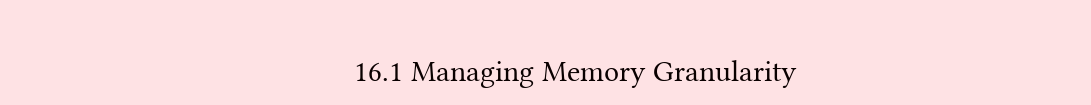16.1 Managing Memory Granularity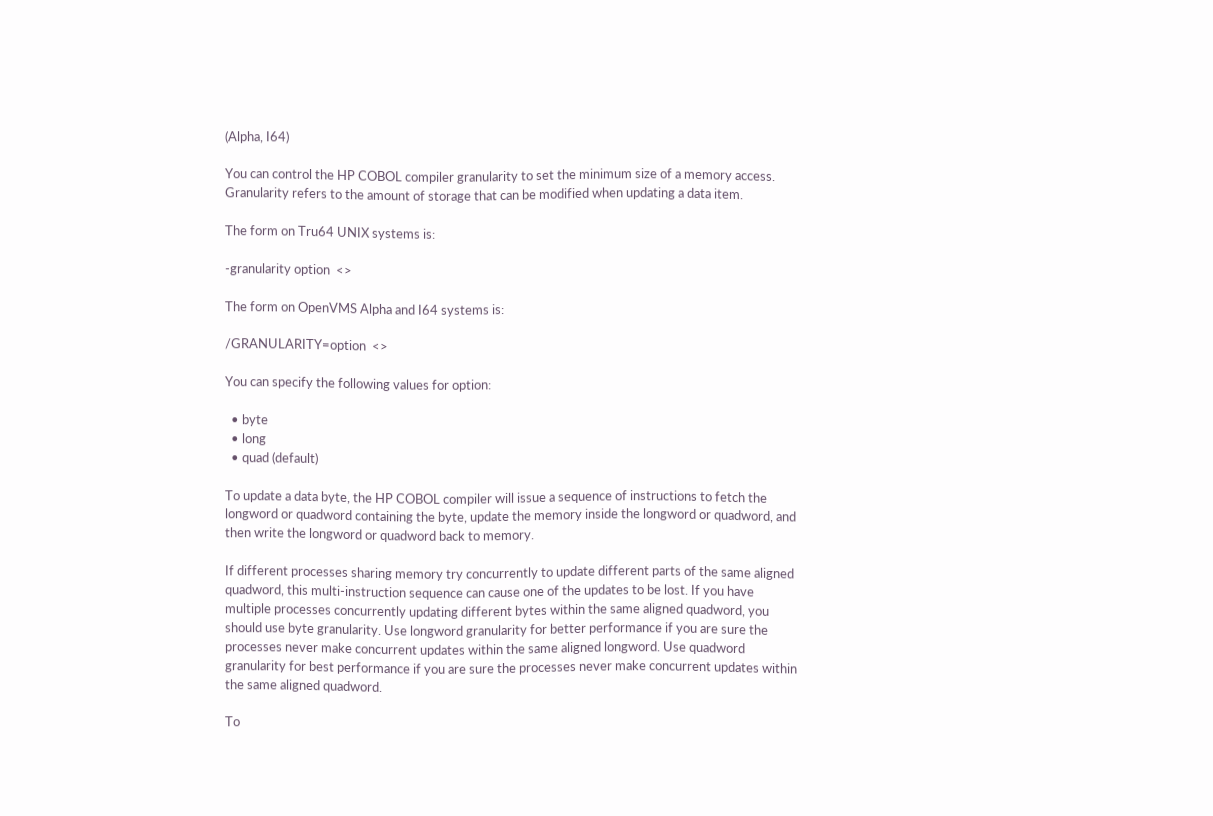(Alpha, I64)

You can control the HP COBOL compiler granularity to set the minimum size of a memory access. Granularity refers to the amount of storage that can be modified when updating a data item.

The form on Tru64 UNIX systems is:

-granularity option  <>

The form on OpenVMS Alpha and I64 systems is:

/GRANULARITY=option  <>

You can specify the following values for option:

  • byte
  • long
  • quad (default)

To update a data byte, the HP COBOL compiler will issue a sequence of instructions to fetch the longword or quadword containing the byte, update the memory inside the longword or quadword, and then write the longword or quadword back to memory.

If different processes sharing memory try concurrently to update different parts of the same aligned quadword, this multi-instruction sequence can cause one of the updates to be lost. If you have multiple processes concurrently updating different bytes within the same aligned quadword, you should use byte granularity. Use longword granularity for better performance if you are sure the processes never make concurrent updates within the same aligned longword. Use quadword granularity for best performance if you are sure the processes never make concurrent updates within the same aligned quadword.

To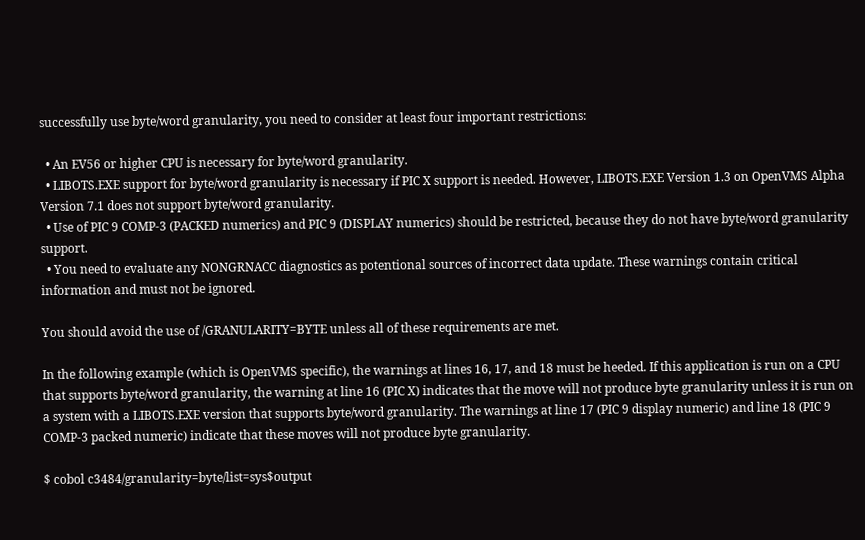successfully use byte/word granularity, you need to consider at least four important restrictions:

  • An EV56 or higher CPU is necessary for byte/word granularity.
  • LIBOTS.EXE support for byte/word granularity is necessary if PIC X support is needed. However, LIBOTS.EXE Version 1.3 on OpenVMS Alpha Version 7.1 does not support byte/word granularity.
  • Use of PIC 9 COMP-3 (PACKED numerics) and PIC 9 (DISPLAY numerics) should be restricted, because they do not have byte/word granularity support.
  • You need to evaluate any NONGRNACC diagnostics as potentional sources of incorrect data update. These warnings contain critical information and must not be ignored.

You should avoid the use of /GRANULARITY=BYTE unless all of these requirements are met.

In the following example (which is OpenVMS specific), the warnings at lines 16, 17, and 18 must be heeded. If this application is run on a CPU that supports byte/word granularity, the warning at line 16 (PIC X) indicates that the move will not produce byte granularity unless it is run on a system with a LIBOTS.EXE version that supports byte/word granularity. The warnings at line 17 (PIC 9 display numeric) and line 18 (PIC 9 COMP-3 packed numeric) indicate that these moves will not produce byte granularity.

$ cobol c3484/granularity=byte/list=sys$output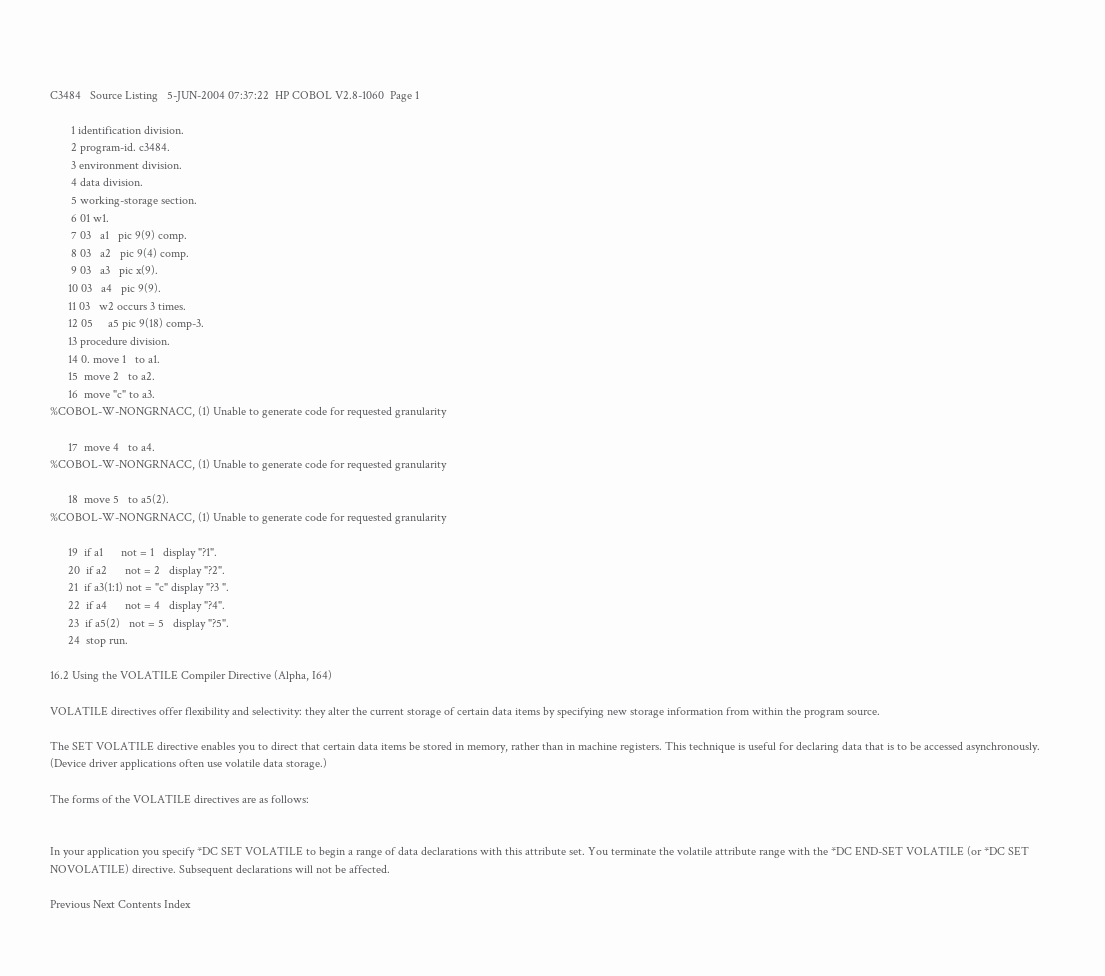C3484   Source Listing   5-JUN-2004 07:37:22  HP COBOL V2.8-1060  Page 1

       1 identification division.
       2 program-id. c3484.
       3 environment division.
       4 data division.
       5 working-storage section.
       6 01 w1.
       7 03   a1   pic 9(9) comp.
       8 03   a2   pic 9(4) comp.
       9 03   a3   pic x(9).
      10 03   a4   pic 9(9).
      11 03   w2 occurs 3 times.
      12 05     a5 pic 9(18) comp-3.
      13 procedure division.
      14 0. move 1   to a1.
      15  move 2   to a2.
      16  move "c" to a3.
%COBOL-W-NONGRNACC, (1) Unable to generate code for requested granularity

      17  move 4   to a4.
%COBOL-W-NONGRNACC, (1) Unable to generate code for requested granularity

      18  move 5   to a5(2).
%COBOL-W-NONGRNACC, (1) Unable to generate code for requested granularity

      19  if a1      not = 1   display "?1".
      20  if a2      not = 2   display "?2".
      21  if a3(1:1) not = "c" display "?3 ".
      22  if a4      not = 4   display "?4".
      23  if a5(2)   not = 5   display "?5".
      24  stop run.

16.2 Using the VOLATILE Compiler Directive (Alpha, I64)

VOLATILE directives offer flexibility and selectivity: they alter the current storage of certain data items by specifying new storage information from within the program source.

The SET VOLATILE directive enables you to direct that certain data items be stored in memory, rather than in machine registers. This technique is useful for declaring data that is to be accessed asynchronously. (Device driver applications often use volatile data storage.)

The forms of the VOLATILE directives are as follows:


In your application you specify *DC SET VOLATILE to begin a range of data declarations with this attribute set. You terminate the volatile attribute range with the *DC END-SET VOLATILE (or *DC SET NOVOLATILE) directive. Subsequent declarations will not be affected.

Previous Next Contents Index